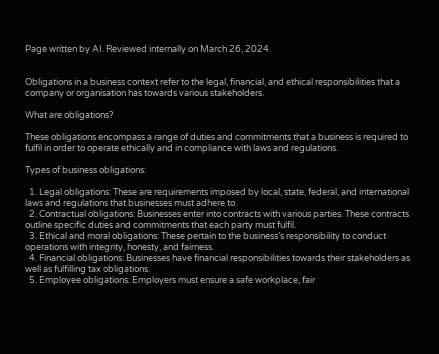Page written by AI. Reviewed internally on March 26, 2024.


Obligations in a business context refer to the legal, financial, and ethical responsibilities that a company or organisation has towards various stakeholders.

What are obligations?

These obligations encompass a range of duties and commitments that a business is required to fulfil in order to operate ethically and in compliance with laws and regulations.

Types of business obligations:

  1. Legal obligations: These are requirements imposed by local, state, federal, and international laws and regulations that businesses must adhere to.
  2. Contractual obligations: Businesses enter into contracts with various parties. These contracts outline specific duties and commitments that each party must fulfil.
  3. Ethical and moral obligations: These pertain to the business’s responsibility to conduct operations with integrity, honesty, and fairness.
  4. Financial obligations: Businesses have financial responsibilities towards their stakeholders as well as fulfilling tax obligations.
  5. Employee obligations: Employers must ensure a safe workplace, fair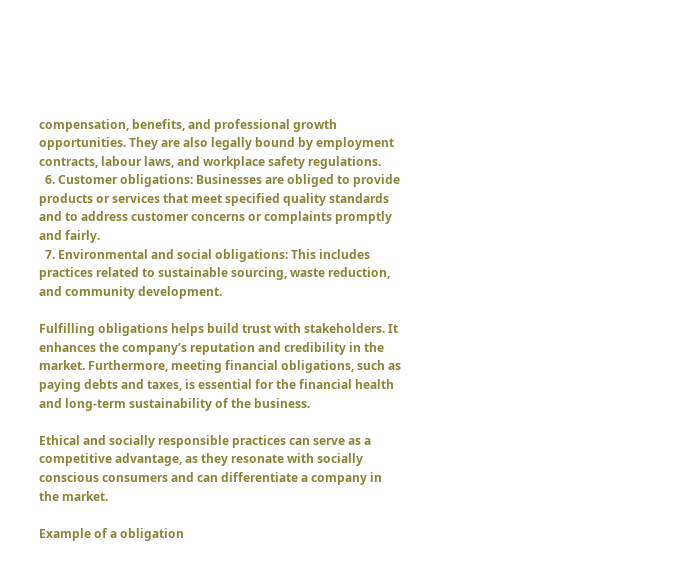compensation, benefits, and professional growth opportunities. They are also legally bound by employment contracts, labour laws, and workplace safety regulations.
  6. Customer obligations: Businesses are obliged to provide products or services that meet specified quality standards and to address customer concerns or complaints promptly and fairly.
  7. Environmental and social obligations: This includes practices related to sustainable sourcing, waste reduction, and community development.

Fulfilling obligations helps build trust with stakeholders. It enhances the company’s reputation and credibility in the market. Furthermore, meeting financial obligations, such as paying debts and taxes, is essential for the financial health and long-term sustainability of the business.

Ethical and socially responsible practices can serve as a competitive advantage, as they resonate with socially conscious consumers and can differentiate a company in the market.

Example of a obligation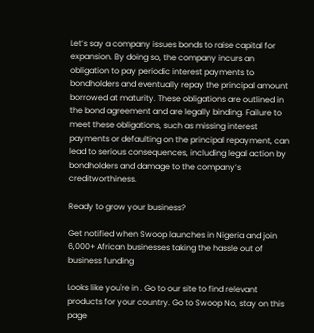Let’s say a company issues bonds to raise capital for expansion. By doing so, the company incurs an obligation to pay periodic interest payments to bondholders and eventually repay the principal amount borrowed at maturity. These obligations are outlined in the bond agreement and are legally binding. Failure to meet these obligations, such as missing interest payments or defaulting on the principal repayment, can lead to serious consequences, including legal action by bondholders and damage to the company’s creditworthiness.

Ready to grow your business?

Get notified when Swoop launches in Nigeria and join 6,000+ African businesses taking the hassle out of business funding

Looks like you're in . Go to our site to find relevant products for your country. Go to Swoop No, stay on this page